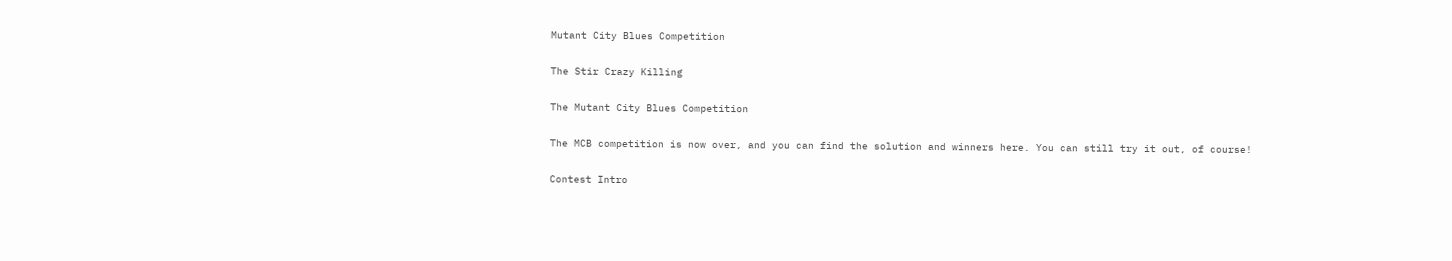Mutant City Blues Competition

The Stir Crazy Killing

The Mutant City Blues Competition

The MCB competition is now over, and you can find the solution and winners here. You can still try it out, of course!

Contest Intro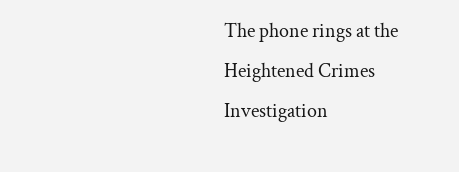The phone rings at the Heightened Crimes Investigation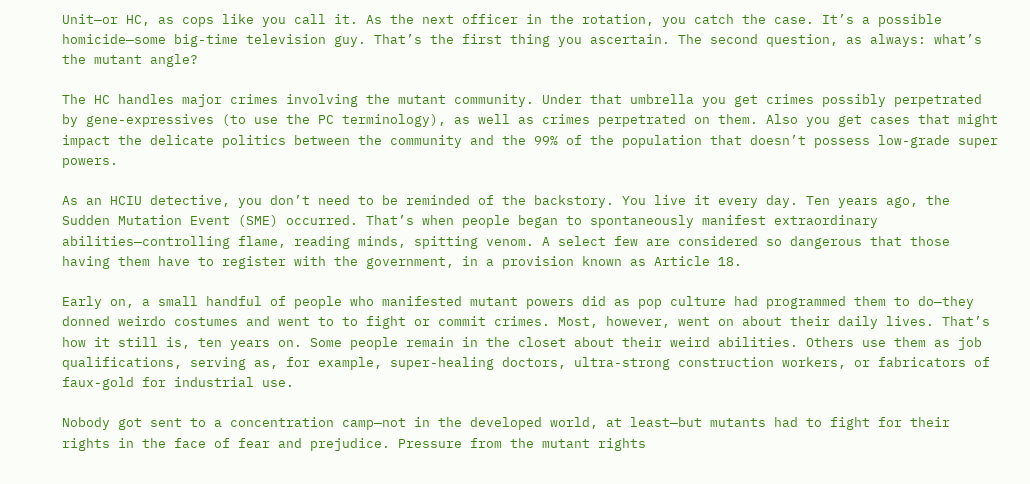Unit—or HC, as cops like you call it. As the next officer in the rotation, you catch the case. It’s a possible homicide—some big-time television guy. That’s the first thing you ascertain. The second question, as always: what’s the mutant angle?

The HC handles major crimes involving the mutant community. Under that umbrella you get crimes possibly perpetrated by gene-expressives (to use the PC terminology), as well as crimes perpetrated on them. Also you get cases that might impact the delicate politics between the community and the 99% of the population that doesn’t possess low-grade super powers.

As an HCIU detective, you don’t need to be reminded of the backstory. You live it every day. Ten years ago, the Sudden Mutation Event (SME) occurred. That’s when people began to spontaneously manifest extraordinary abilities—controlling flame, reading minds, spitting venom. A select few are considered so dangerous that those having them have to register with the government, in a provision known as Article 18.

Early on, a small handful of people who manifested mutant powers did as pop culture had programmed them to do—they donned weirdo costumes and went to to fight or commit crimes. Most, however, went on about their daily lives. That’s how it still is, ten years on. Some people remain in the closet about their weird abilities. Others use them as job qualifications, serving as, for example, super-healing doctors, ultra-strong construction workers, or fabricators of faux-gold for industrial use.

Nobody got sent to a concentration camp—not in the developed world, at least—but mutants had to fight for their rights in the face of fear and prejudice. Pressure from the mutant rights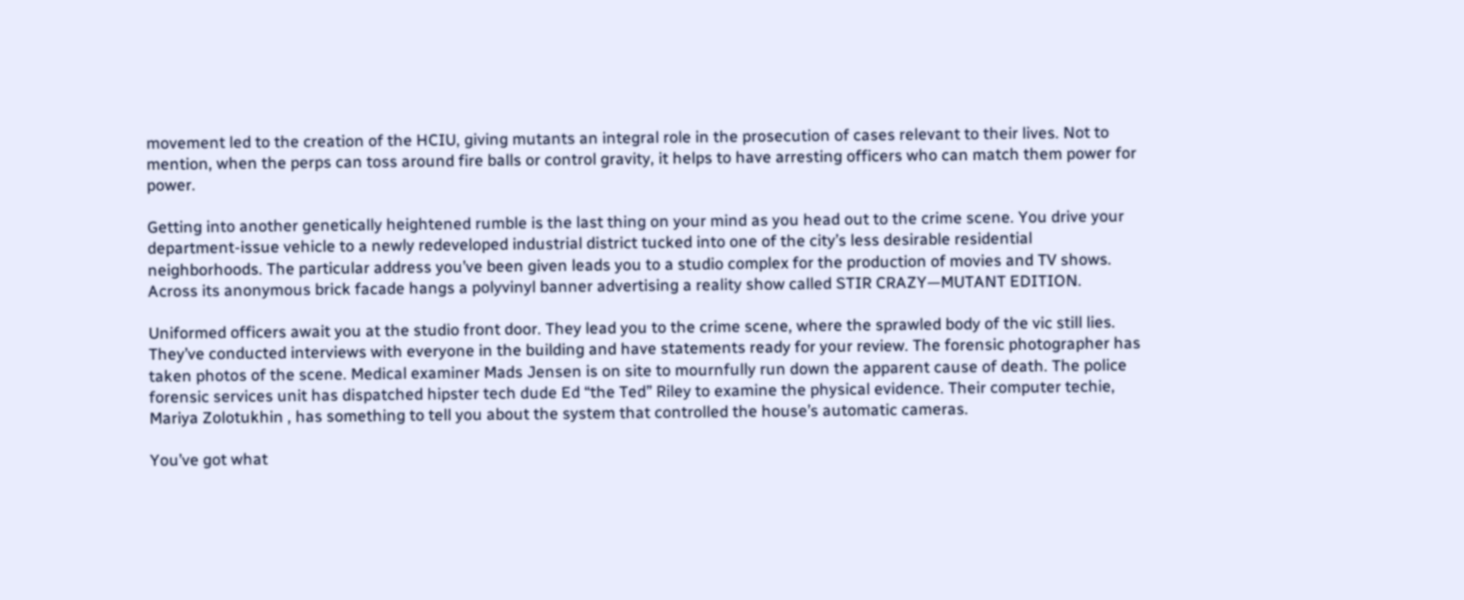movement led to the creation of the HCIU, giving mutants an integral role in the prosecution of cases relevant to their lives. Not to mention, when the perps can toss around fire balls or control gravity, it helps to have arresting officers who can match them power for power.

Getting into another genetically heightened rumble is the last thing on your mind as you head out to the crime scene. You drive your department-issue vehicle to a newly redeveloped industrial district tucked into one of the city’s less desirable residential neighborhoods. The particular address you’ve been given leads you to a studio complex for the production of movies and TV shows. Across its anonymous brick facade hangs a polyvinyl banner advertising a reality show called STIR CRAZY—MUTANT EDITION.

Uniformed officers await you at the studio front door. They lead you to the crime scene, where the sprawled body of the vic still lies. They’ve conducted interviews with everyone in the building and have statements ready for your review. The forensic photographer has taken photos of the scene. Medical examiner Mads Jensen is on site to mournfully run down the apparent cause of death. The police forensic services unit has dispatched hipster tech dude Ed “the Ted” Riley to examine the physical evidence. Their computer techie, Mariya Zolotukhin , has something to tell you about the system that controlled the house’s automatic cameras.

You’ve got what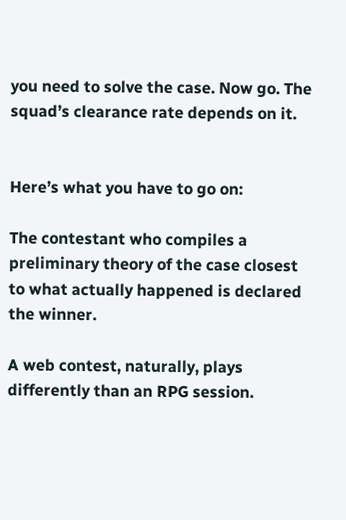you need to solve the case. Now go. The squad’s clearance rate depends on it.


Here’s what you have to go on:

The contestant who compiles a preliminary theory of the case closest to what actually happened is declared the winner.

A web contest, naturally, plays differently than an RPG session.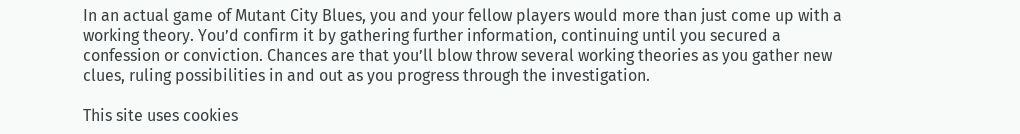In an actual game of Mutant City Blues, you and your fellow players would more than just come up with a working theory. You’d confirm it by gathering further information, continuing until you secured a confession or conviction. Chances are that you’ll blow throw several working theories as you gather new clues, ruling possibilities in and out as you progress through the investigation.

This site uses cookies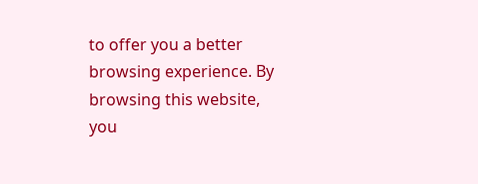to offer you a better browsing experience. By browsing this website, you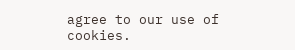agree to our use of cookies.